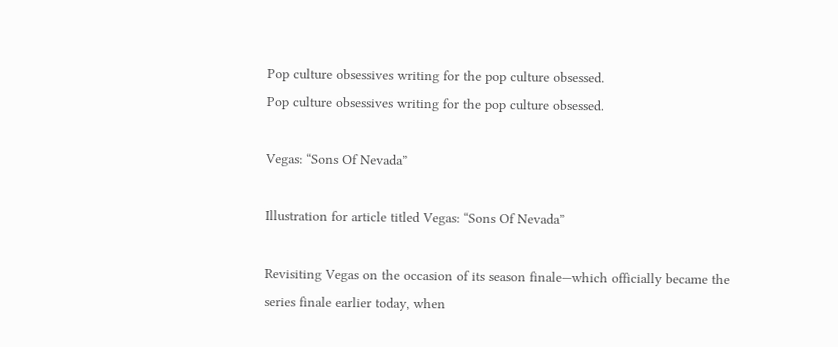Pop culture obsessives writing for the pop culture obsessed.
Pop culture obsessives writing for the pop culture obsessed.

Vegas: “Sons Of Nevada”

Illustration for article titled Vegas: “Sons Of Nevada”

Revisiting Vegas on the occasion of its season finale—which officially became the series finale earlier today, when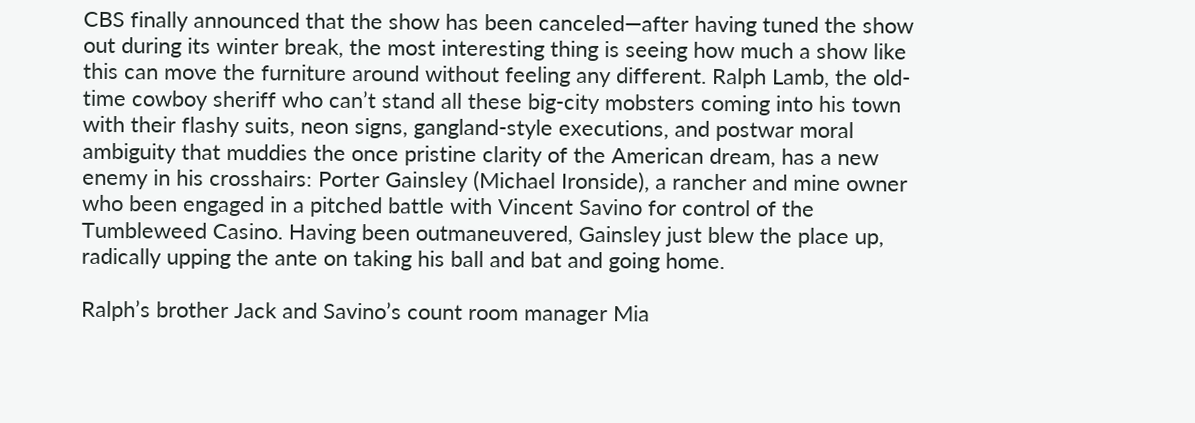CBS finally announced that the show has been canceled—after having tuned the show out during its winter break, the most interesting thing is seeing how much a show like this can move the furniture around without feeling any different. Ralph Lamb, the old-time cowboy sheriff who can’t stand all these big-city mobsters coming into his town with their flashy suits, neon signs, gangland-style executions, and postwar moral ambiguity that muddies the once pristine clarity of the American dream, has a new enemy in his crosshairs: Porter Gainsley (Michael Ironside), a rancher and mine owner who been engaged in a pitched battle with Vincent Savino for control of the Tumbleweed Casino. Having been outmaneuvered, Gainsley just blew the place up, radically upping the ante on taking his ball and bat and going home.

Ralph’s brother Jack and Savino’s count room manager Mia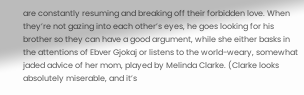are constantly resuming and breaking off their forbidden love. When they’re not gazing into each other’s eyes, he goes looking for his brother so they can have a good argument, while she either basks in the attentions of Ebver Gjokaj or listens to the world-weary, somewhat jaded advice of her mom, played by Melinda Clarke. (Clarke looks absolutely miserable, and it’s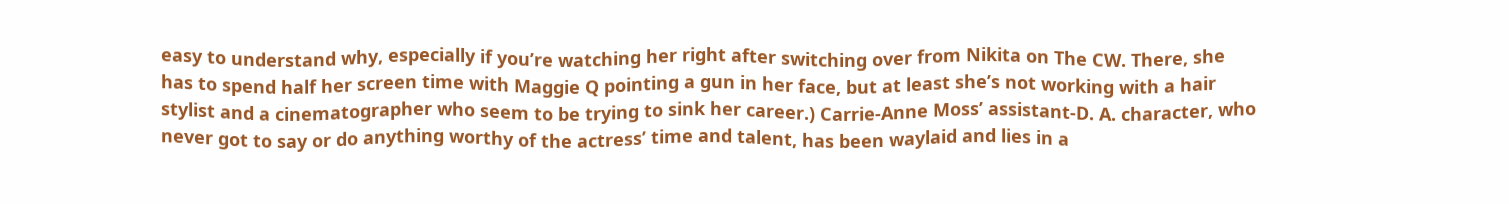easy to understand why, especially if you’re watching her right after switching over from Nikita on The CW. There, she has to spend half her screen time with Maggie Q pointing a gun in her face, but at least she’s not working with a hair stylist and a cinematographer who seem to be trying to sink her career.) Carrie-Anne Moss’ assistant-D. A. character, who never got to say or do anything worthy of the actress’ time and talent, has been waylaid and lies in a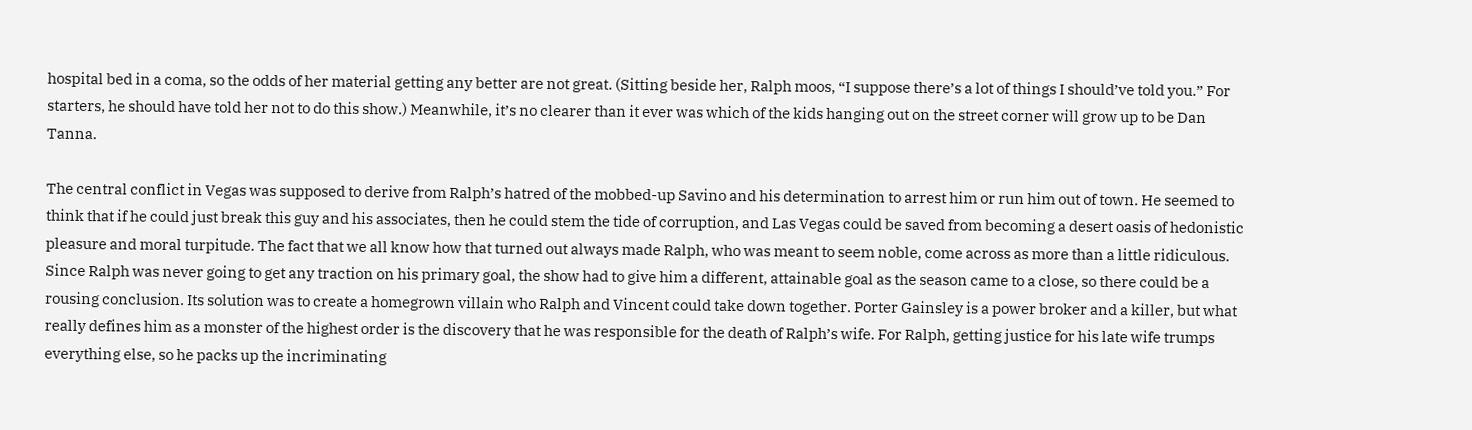hospital bed in a coma, so the odds of her material getting any better are not great. (Sitting beside her, Ralph moos, “I suppose there’s a lot of things I should’ve told you.” For starters, he should have told her not to do this show.) Meanwhile, it’s no clearer than it ever was which of the kids hanging out on the street corner will grow up to be Dan Tanna.

The central conflict in Vegas was supposed to derive from Ralph’s hatred of the mobbed-up Savino and his determination to arrest him or run him out of town. He seemed to think that if he could just break this guy and his associates, then he could stem the tide of corruption, and Las Vegas could be saved from becoming a desert oasis of hedonistic pleasure and moral turpitude. The fact that we all know how that turned out always made Ralph, who was meant to seem noble, come across as more than a little ridiculous. Since Ralph was never going to get any traction on his primary goal, the show had to give him a different, attainable goal as the season came to a close, so there could be a rousing conclusion. Its solution was to create a homegrown villain who Ralph and Vincent could take down together. Porter Gainsley is a power broker and a killer, but what really defines him as a monster of the highest order is the discovery that he was responsible for the death of Ralph’s wife. For Ralph, getting justice for his late wife trumps everything else, so he packs up the incriminating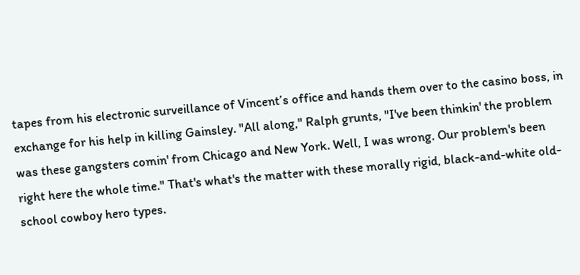tapes from his electronic surveillance of Vincent’s office and hands them over to the casino boss, in exchange for his help in killing Gainsley. "All along," Ralph grunts, "I've been thinkin' the problem was these gangsters comin' from Chicago and New York. Well, I was wrong. Our problem's been right here the whole time." That's what's the matter with these morally rigid, black-and-white old-school cowboy hero types.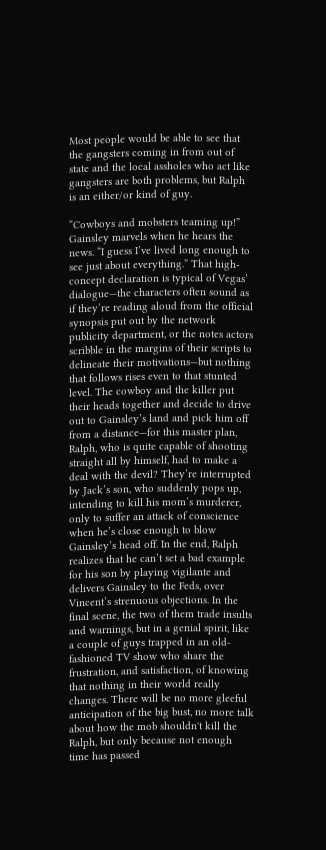Most people would be able to see that the gangsters coming in from out of state and the local assholes who act like gangsters are both problems, but Ralph is an either/or kind of guy.

“Cowboys and mobsters teaming up!” Gainsley marvels when he hears the news. “I guess I’ve lived long enough to see just about everything.” That high-concept declaration is typical of Vegas’ dialogue—the characters often sound as if they’re reading aloud from the official synopsis put out by the network publicity department, or the notes actors scribble in the margins of their scripts to delineate their motivations—but nothing that follows rises even to that stunted level. The cowboy and the killer put their heads together and decide to drive out to Gainsley’s land and pick him off from a distance—for this master plan, Ralph, who is quite capable of shooting straight all by himself, had to make a deal with the devil? They’re interrupted by Jack’s son, who suddenly pops up, intending to kill his mom’s murderer, only to suffer an attack of conscience when he’s close enough to blow Gainsley’s head off. In the end, Ralph realizes that he can’t set a bad example for his son by playing vigilante and delivers Gainsley to the Feds, over Vincent’s strenuous objections. In the final scene, the two of them trade insults and warnings, but in a genial spirit, like a couple of guys trapped in an old-fashioned TV show who share the frustration, and satisfaction, of knowing that nothing in their world really changes. There will be no more gleeful anticipation of the big bust, no more talk about how the mob shouldn't kill the Ralph, but only because not enough time has passed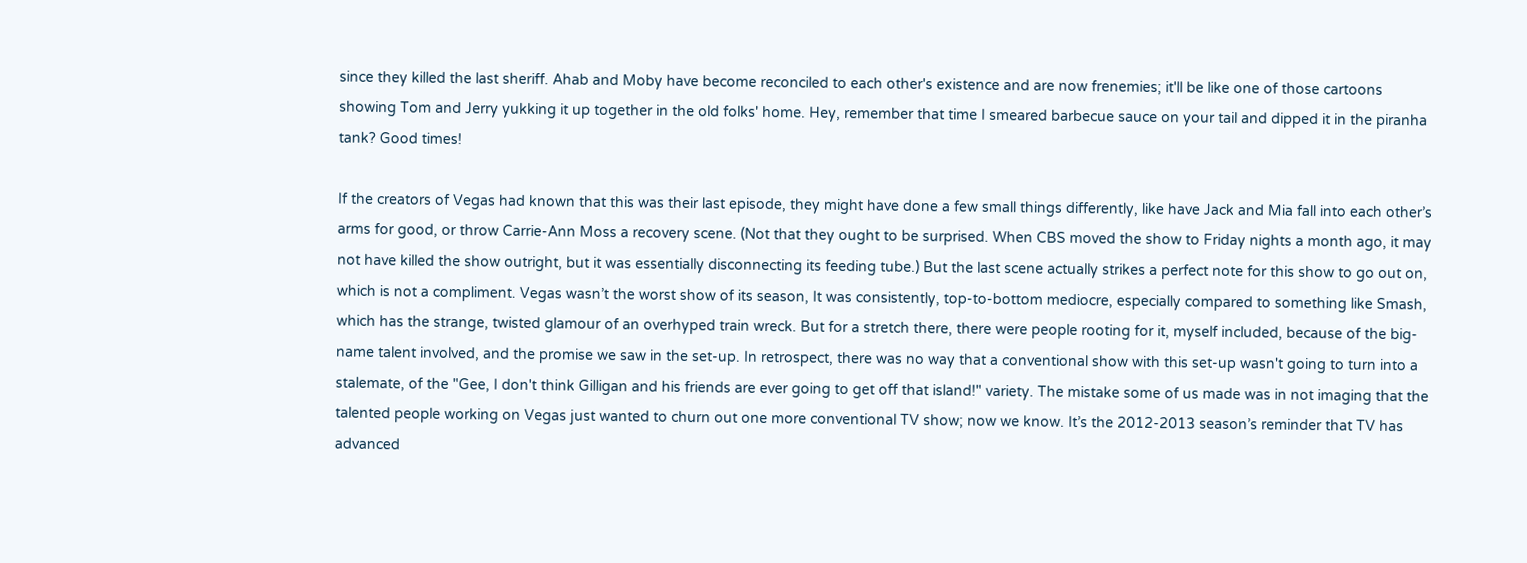since they killed the last sheriff. Ahab and Moby have become reconciled to each other's existence and are now frenemies; it'll be like one of those cartoons showing Tom and Jerry yukking it up together in the old folks' home. Hey, remember that time I smeared barbecue sauce on your tail and dipped it in the piranha tank? Good times!

If the creators of Vegas had known that this was their last episode, they might have done a few small things differently, like have Jack and Mia fall into each other’s arms for good, or throw Carrie-Ann Moss a recovery scene. (Not that they ought to be surprised. When CBS moved the show to Friday nights a month ago, it may not have killed the show outright, but it was essentially disconnecting its feeding tube.) But the last scene actually strikes a perfect note for this show to go out on, which is not a compliment. Vegas wasn’t the worst show of its season, It was consistently, top-to-bottom mediocre, especially compared to something like Smash, which has the strange, twisted glamour of an overhyped train wreck. But for a stretch there, there were people rooting for it, myself included, because of the big-name talent involved, and the promise we saw in the set-up. In retrospect, there was no way that a conventional show with this set-up wasn't going to turn into a stalemate, of the "Gee, I don't think Gilligan and his friends are ever going to get off that island!" variety. The mistake some of us made was in not imaging that the talented people working on Vegas just wanted to churn out one more conventional TV show; now we know. It’s the 2012-2013 season’s reminder that TV has advanced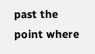past the point where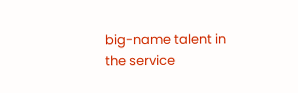big-name talent in the service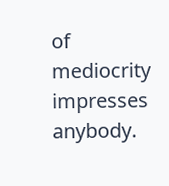of mediocrity impresses anybody.